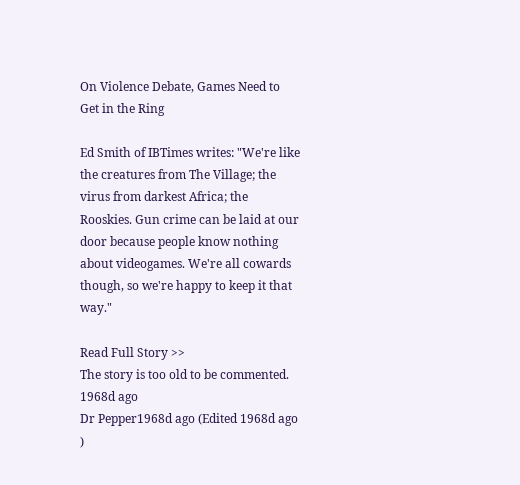On Violence Debate, Games Need to Get in the Ring

Ed Smith of IBTimes writes: "We're like the creatures from The Village; the virus from darkest Africa; the Rooskies. Gun crime can be laid at our door because people know nothing about videogames. We're all cowards though, so we're happy to keep it that way."

Read Full Story >>
The story is too old to be commented.
1968d ago
Dr Pepper1968d ago (Edited 1968d ago )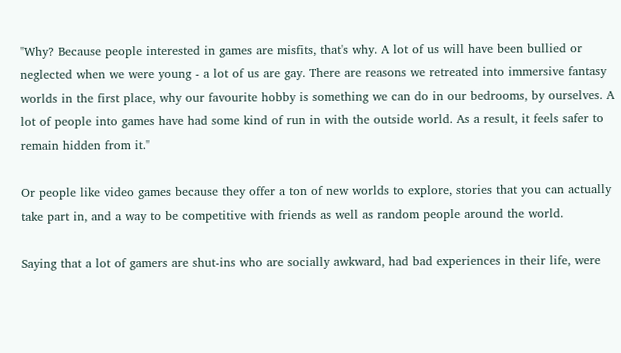"Why? Because people interested in games are misfits, that's why. A lot of us will have been bullied or neglected when we were young - a lot of us are gay. There are reasons we retreated into immersive fantasy worlds in the first place, why our favourite hobby is something we can do in our bedrooms, by ourselves. A lot of people into games have had some kind of run in with the outside world. As a result, it feels safer to remain hidden from it."

Or people like video games because they offer a ton of new worlds to explore, stories that you can actually take part in, and a way to be competitive with friends as well as random people around the world.

Saying that a lot of gamers are shut-ins who are socially awkward, had bad experiences in their life, were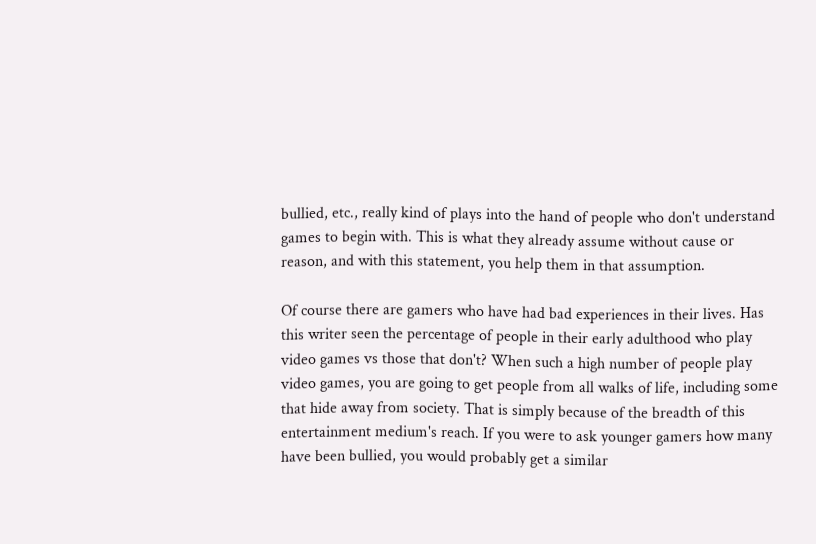bullied, etc., really kind of plays into the hand of people who don't understand games to begin with. This is what they already assume without cause or reason, and with this statement, you help them in that assumption.

Of course there are gamers who have had bad experiences in their lives. Has this writer seen the percentage of people in their early adulthood who play video games vs those that don't? When such a high number of people play video games, you are going to get people from all walks of life, including some that hide away from society. That is simply because of the breadth of this entertainment medium's reach. If you were to ask younger gamers how many have been bullied, you would probably get a similar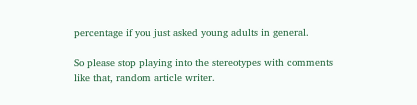percentage if you just asked young adults in general.

So please stop playing into the stereotypes with comments like that, random article writer.